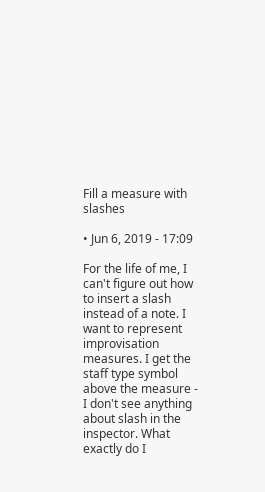Fill a measure with slashes

• Jun 6, 2019 - 17:09

For the life of me, I can't figure out how to insert a slash instead of a note. I want to represent improvisation measures. I get the staff type symbol above the measure - I don't see anything about slash in the inspector. What exactly do I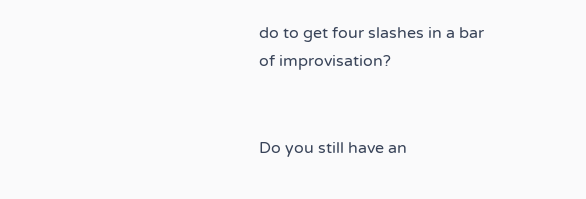do to get four slashes in a bar of improvisation?


Do you still have an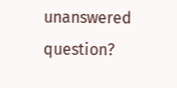unanswered question?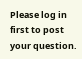Please log in first to post your question.